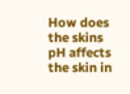How does the skins pH affects the skin in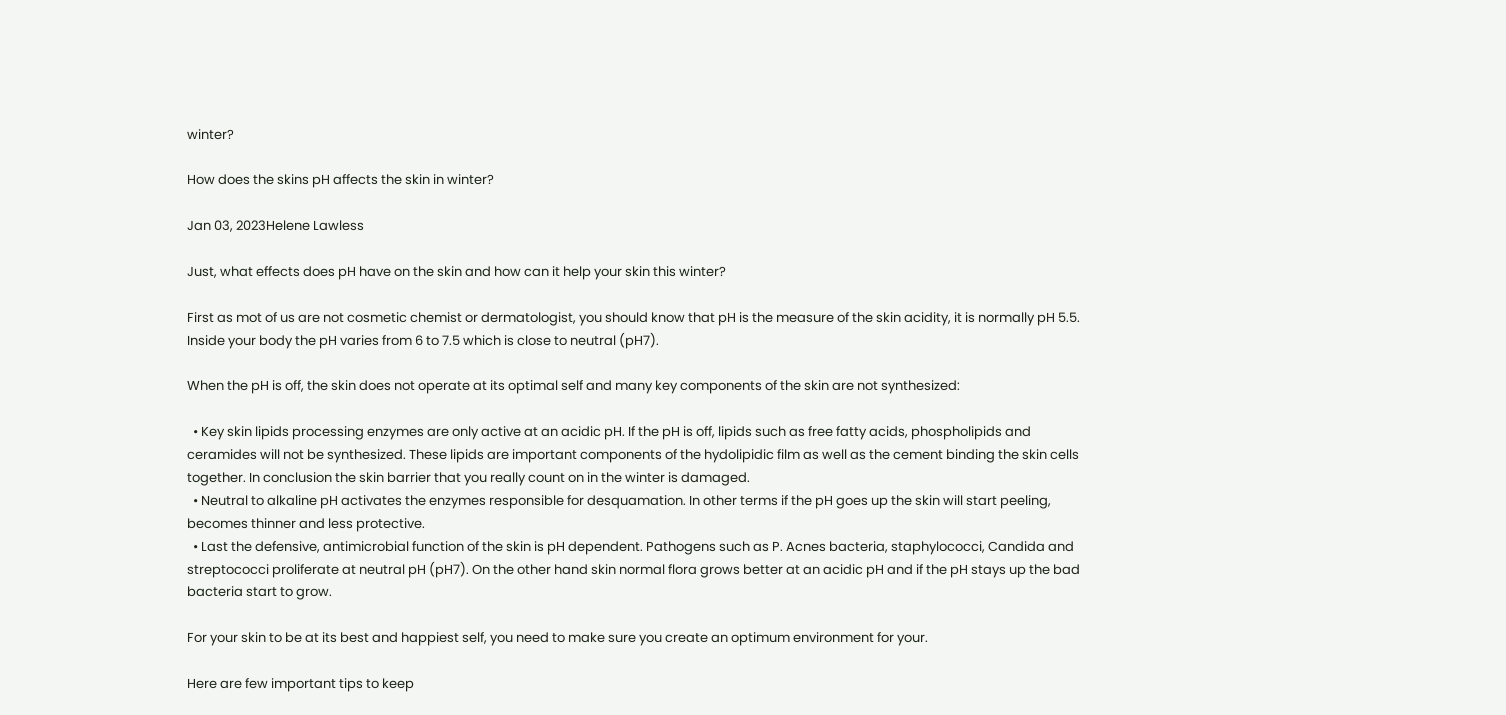winter?

How does the skins pH affects the skin in winter?

Jan 03, 2023Helene Lawless

Just, what effects does pH have on the skin and how can it help your skin this winter?

First as mot of us are not cosmetic chemist or dermatologist, you should know that pH is the measure of the skin acidity, it is normally pH 5.5. Inside your body the pH varies from 6 to 7.5 which is close to neutral (pH7).

When the pH is off, the skin does not operate at its optimal self and many key components of the skin are not synthesized:

  • Key skin lipids processing enzymes are only active at an acidic pH. If the pH is off, lipids such as free fatty acids, phospholipids and ceramides will not be synthesized. These lipids are important components of the hydolipidic film as well as the cement binding the skin cells together. In conclusion the skin barrier that you really count on in the winter is damaged.
  • Neutral to alkaline pH activates the enzymes responsible for desquamation. In other terms if the pH goes up the skin will start peeling, becomes thinner and less protective.
  • Last the defensive, antimicrobial function of the skin is pH dependent. Pathogens such as P. Acnes bacteria, staphylococci, Candida and streptococci proliferate at neutral pH (pH7). On the other hand skin normal flora grows better at an acidic pH and if the pH stays up the bad bacteria start to grow.

For your skin to be at its best and happiest self, you need to make sure you create an optimum environment for your.

Here are few important tips to keep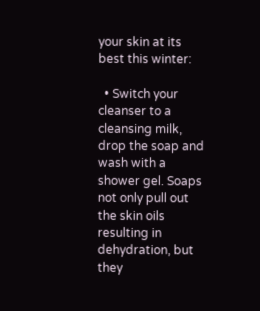your skin at its best this winter:

  • Switch your cleanser to a cleansing milk, drop the soap and wash with a shower gel. Soaps not only pull out the skin oils resulting in dehydration, but they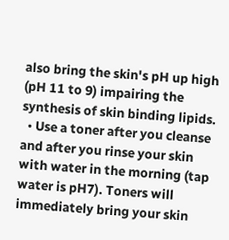also bring the skin's pH up high (pH 11 to 9) impairing the synthesis of skin binding lipids.
  • Use a toner after you cleanse and after you rinse your skin with water in the morning (tap water is pH7). Toners will immediately bring your skin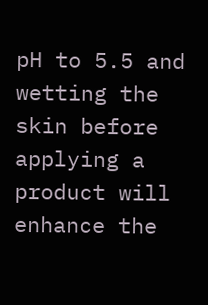pH to 5.5 and wetting the skin before applying a product will enhance the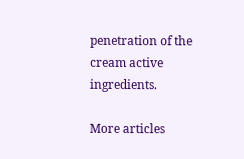penetration of the cream active ingredients.

More articles